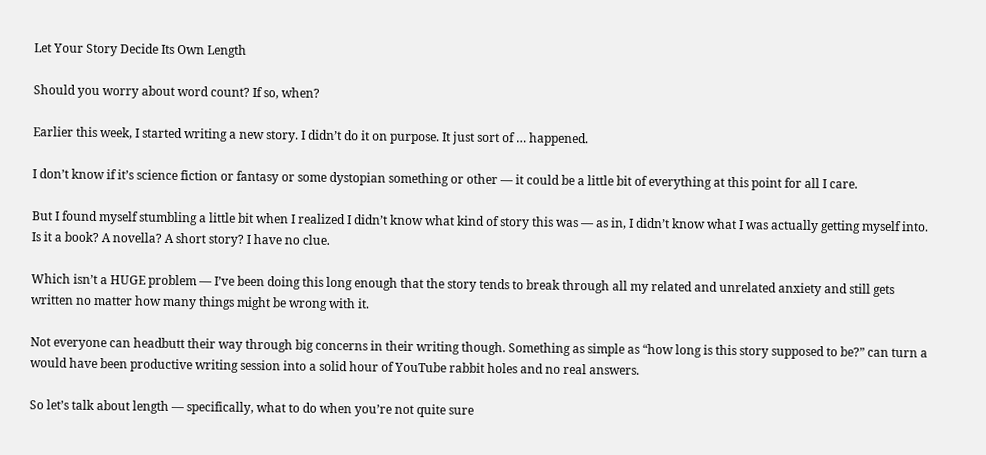Let Your Story Decide Its Own Length

Should you worry about word count? If so, when?

Earlier this week, I started writing a new story. I didn’t do it on purpose. It just sort of … happened.

I don’t know if it’s science fiction or fantasy or some dystopian something or other — it could be a little bit of everything at this point for all I care.

But I found myself stumbling a little bit when I realized I didn’t know what kind of story this was — as in, I didn’t know what I was actually getting myself into. Is it a book? A novella? A short story? I have no clue.

Which isn’t a HUGE problem — I’ve been doing this long enough that the story tends to break through all my related and unrelated anxiety and still gets written no matter how many things might be wrong with it.

Not everyone can headbutt their way through big concerns in their writing though. Something as simple as “how long is this story supposed to be?” can turn a would have been productive writing session into a solid hour of YouTube rabbit holes and no real answers.

So let’s talk about length — specifically, what to do when you’re not quite sure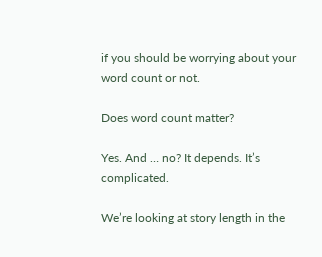if you should be worrying about your word count or not.

Does word count matter?

Yes. And … no? It depends. It’s complicated.

We’re looking at story length in the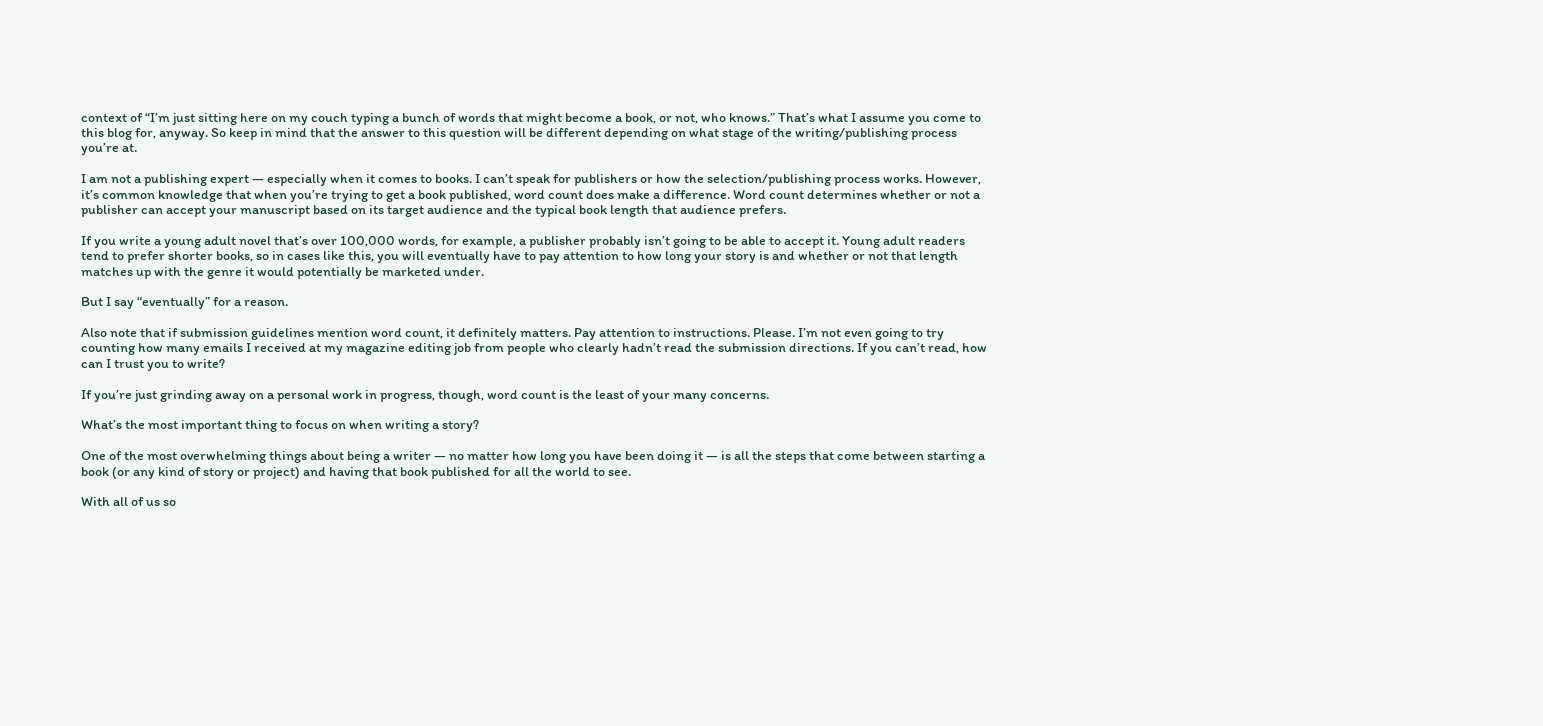context of “I’m just sitting here on my couch typing a bunch of words that might become a book, or not, who knows.” That’s what I assume you come to this blog for, anyway. So keep in mind that the answer to this question will be different depending on what stage of the writing/publishing process you’re at.

I am not a publishing expert — especially when it comes to books. I can’t speak for publishers or how the selection/publishing process works. However, it’s common knowledge that when you’re trying to get a book published, word count does make a difference. Word count determines whether or not a publisher can accept your manuscript based on its target audience and the typical book length that audience prefers.

If you write a young adult novel that’s over 100,000 words, for example, a publisher probably isn’t going to be able to accept it. Young adult readers tend to prefer shorter books, so in cases like this, you will eventually have to pay attention to how long your story is and whether or not that length matches up with the genre it would potentially be marketed under.

But I say “eventually” for a reason.

Also note that if submission guidelines mention word count, it definitely matters. Pay attention to instructions. Please. I’m not even going to try counting how many emails I received at my magazine editing job from people who clearly hadn’t read the submission directions. If you can’t read, how can I trust you to write?

If you’re just grinding away on a personal work in progress, though, word count is the least of your many concerns.

What’s the most important thing to focus on when writing a story?

One of the most overwhelming things about being a writer — no matter how long you have been doing it — is all the steps that come between starting a book (or any kind of story or project) and having that book published for all the world to see.

With all of us so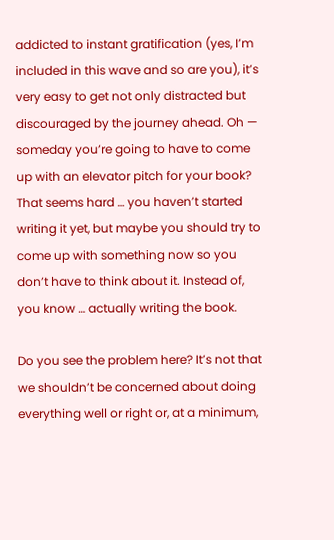addicted to instant gratification (yes, I’m included in this wave and so are you), it’s very easy to get not only distracted but discouraged by the journey ahead. Oh — someday you’re going to have to come up with an elevator pitch for your book? That seems hard … you haven’t started writing it yet, but maybe you should try to come up with something now so you don’t have to think about it. Instead of, you know … actually writing the book.

Do you see the problem here? It’s not that we shouldn’t be concerned about doing everything well or right or, at a minimum,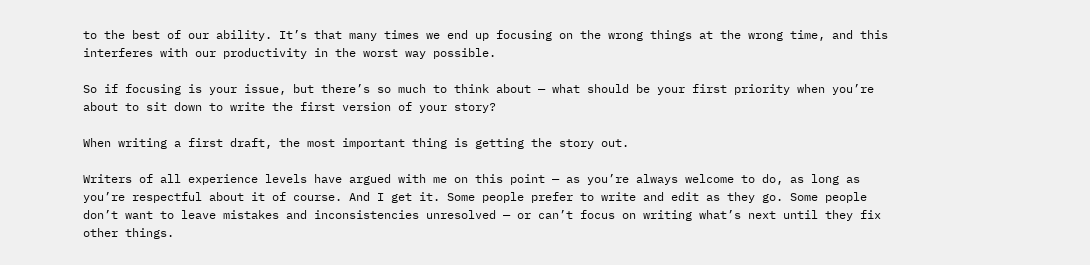to the best of our ability. It’s that many times we end up focusing on the wrong things at the wrong time, and this interferes with our productivity in the worst way possible.

So if focusing is your issue, but there’s so much to think about — what should be your first priority when you’re about to sit down to write the first version of your story?

When writing a first draft, the most important thing is getting the story out.

Writers of all experience levels have argued with me on this point — as you’re always welcome to do, as long as you’re respectful about it of course. And I get it. Some people prefer to write and edit as they go. Some people don’t want to leave mistakes and inconsistencies unresolved — or can’t focus on writing what’s next until they fix other things.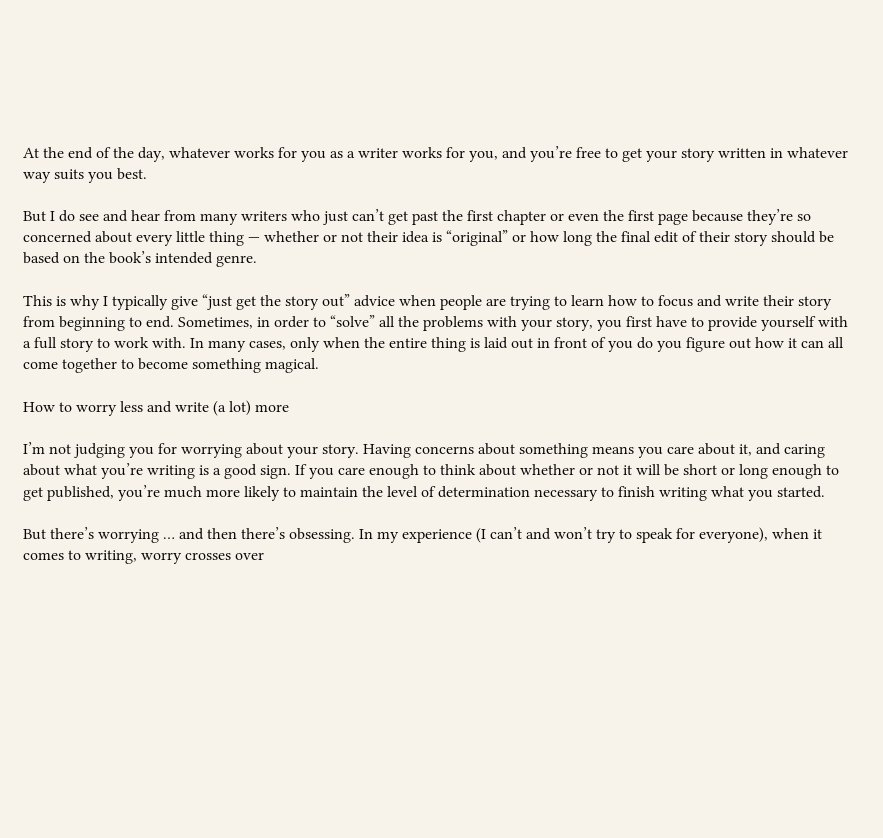At the end of the day, whatever works for you as a writer works for you, and you’re free to get your story written in whatever way suits you best.

But I do see and hear from many writers who just can’t get past the first chapter or even the first page because they’re so concerned about every little thing — whether or not their idea is “original” or how long the final edit of their story should be based on the book’s intended genre.

This is why I typically give “just get the story out” advice when people are trying to learn how to focus and write their story from beginning to end. Sometimes, in order to “solve” all the problems with your story, you first have to provide yourself with a full story to work with. In many cases, only when the entire thing is laid out in front of you do you figure out how it can all come together to become something magical.

How to worry less and write (a lot) more

I’m not judging you for worrying about your story. Having concerns about something means you care about it, and caring about what you’re writing is a good sign. If you care enough to think about whether or not it will be short or long enough to get published, you’re much more likely to maintain the level of determination necessary to finish writing what you started.

But there’s worrying … and then there’s obsessing. In my experience (I can’t and won’t try to speak for everyone), when it comes to writing, worry crosses over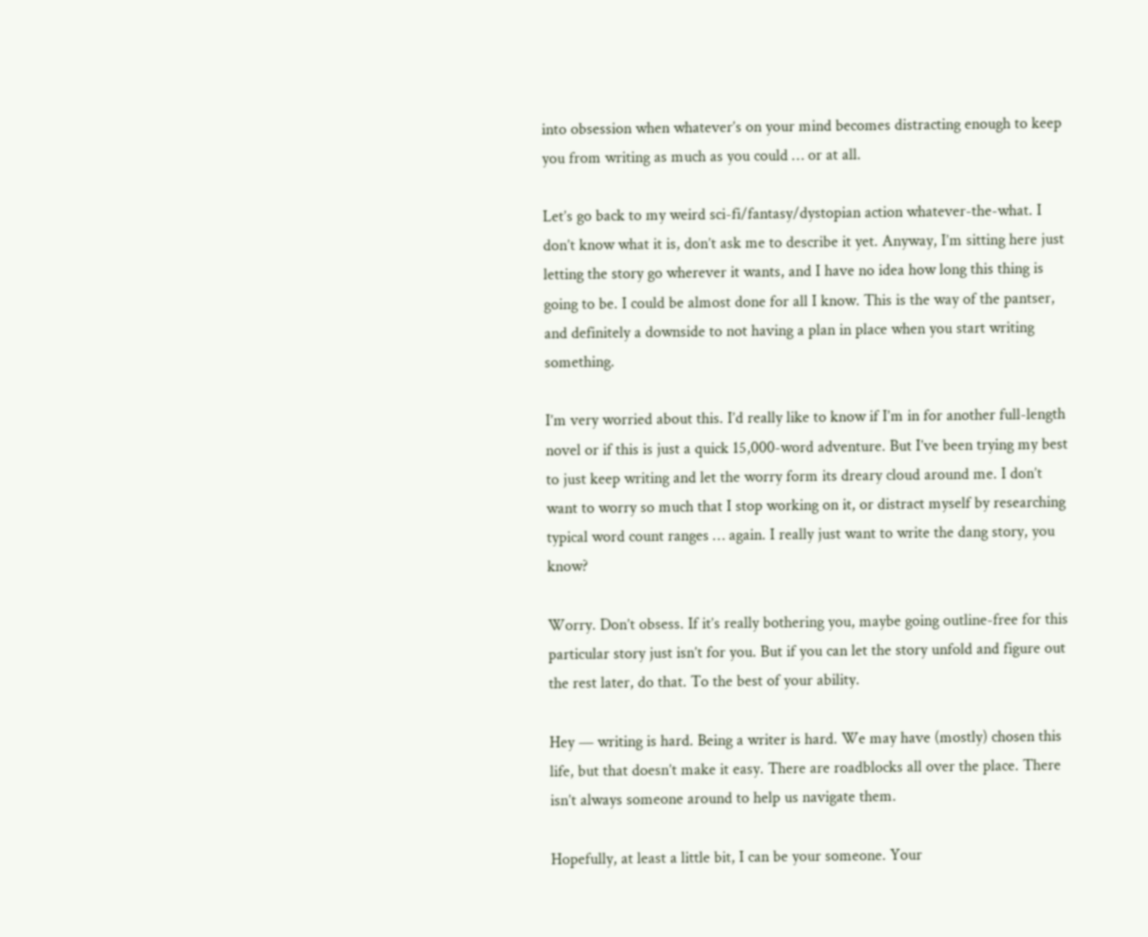into obsession when whatever’s on your mind becomes distracting enough to keep you from writing as much as you could … or at all.

Let’s go back to my weird sci-fi/fantasy/dystopian action whatever-the-what. I don’t know what it is, don’t ask me to describe it yet. Anyway, I’m sitting here just letting the story go wherever it wants, and I have no idea how long this thing is going to be. I could be almost done for all I know. This is the way of the pantser, and definitely a downside to not having a plan in place when you start writing something.

I’m very worried about this. I’d really like to know if I’m in for another full-length novel or if this is just a quick 15,000-word adventure. But I’ve been trying my best to just keep writing and let the worry form its dreary cloud around me. I don’t want to worry so much that I stop working on it, or distract myself by researching typical word count ranges … again. I really just want to write the dang story, you know?

Worry. Don’t obsess. If it’s really bothering you, maybe going outline-free for this particular story just isn’t for you. But if you can let the story unfold and figure out the rest later, do that. To the best of your ability.

Hey — writing is hard. Being a writer is hard. We may have (mostly) chosen this life, but that doesn’t make it easy. There are roadblocks all over the place. There isn’t always someone around to help us navigate them.

Hopefully, at least a little bit, I can be your someone. Your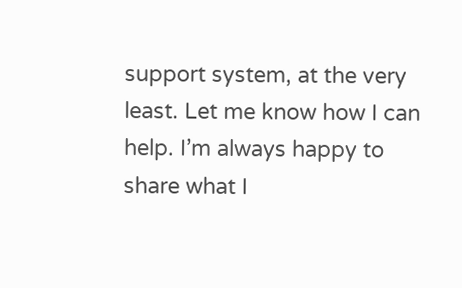support system, at the very least. Let me know how I can help. I’m always happy to share what I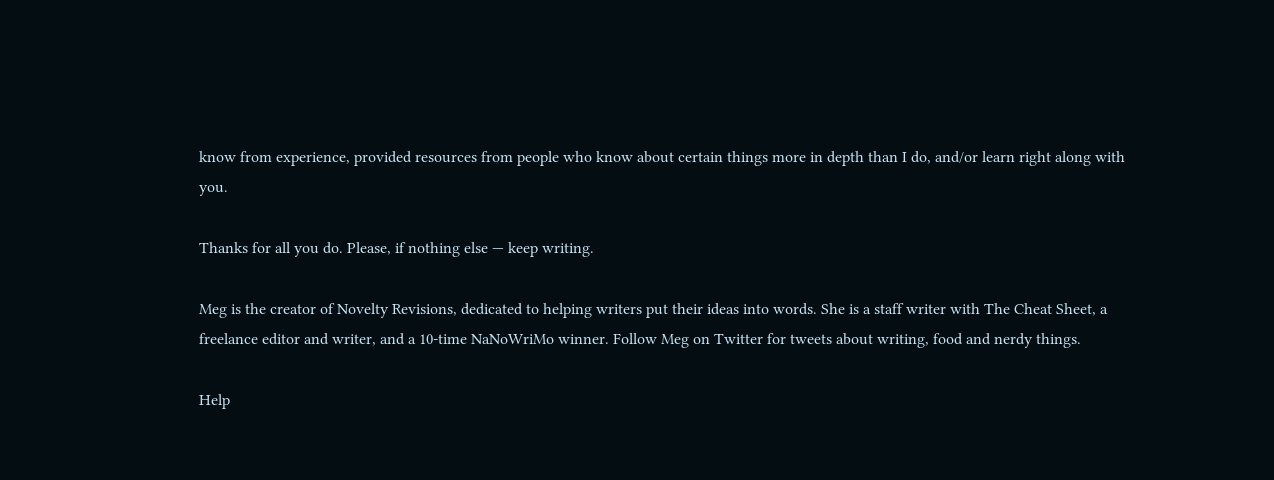know from experience, provided resources from people who know about certain things more in depth than I do, and/or learn right along with you.

Thanks for all you do. Please, if nothing else — keep writing.

Meg is the creator of Novelty Revisions, dedicated to helping writers put their ideas into words. She is a staff writer with The Cheat Sheet, a freelance editor and writer, and a 10-time NaNoWriMo winner. Follow Meg on Twitter for tweets about writing, food and nerdy things.

Help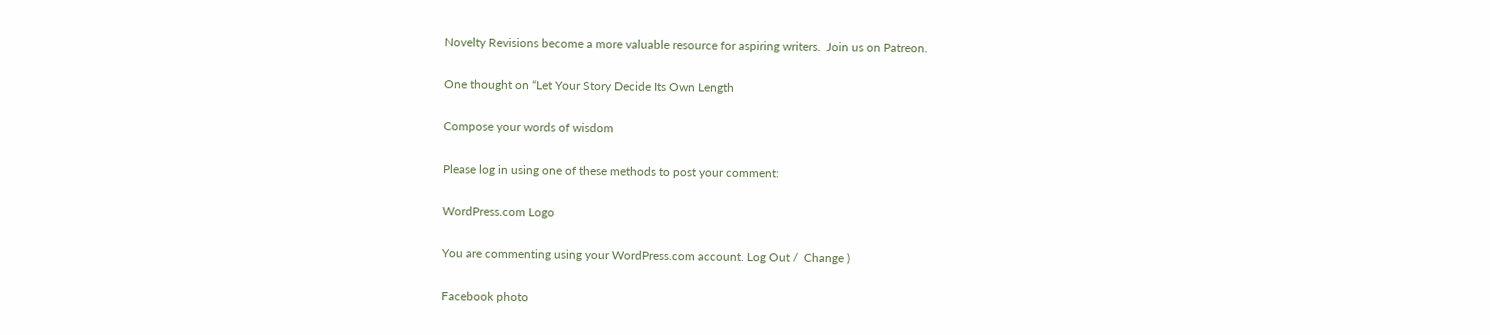Novelty Revisions become a more valuable resource for aspiring writers.  Join us on Patreon.

One thought on “Let Your Story Decide Its Own Length

Compose your words of wisdom

Please log in using one of these methods to post your comment:

WordPress.com Logo

You are commenting using your WordPress.com account. Log Out /  Change )

Facebook photo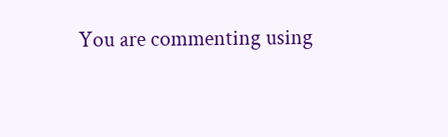You are commenting using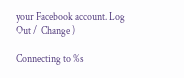your Facebook account. Log Out /  Change )

Connecting to %s